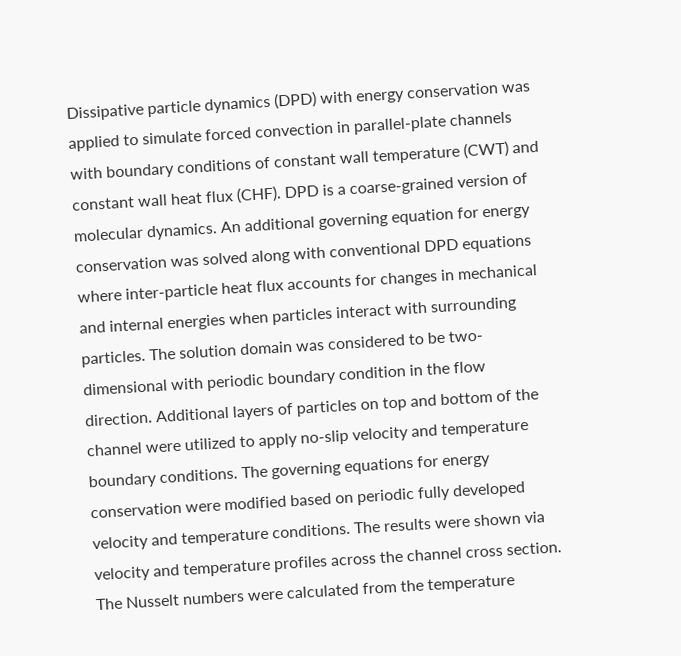Dissipative particle dynamics (DPD) with energy conservation was applied to simulate forced convection in parallel-plate channels with boundary conditions of constant wall temperature (CWT) and constant wall heat flux (CHF). DPD is a coarse-grained version of molecular dynamics. An additional governing equation for energy conservation was solved along with conventional DPD equations where inter-particle heat flux accounts for changes in mechanical and internal energies when particles interact with surrounding particles. The solution domain was considered to be two-dimensional with periodic boundary condition in the flow direction. Additional layers of particles on top and bottom of the channel were utilized to apply no-slip velocity and temperature boundary conditions. The governing equations for energy conservation were modified based on periodic fully developed velocity and temperature conditions. The results were shown via velocity and temperature profiles across the channel cross section. The Nusselt numbers were calculated from the temperature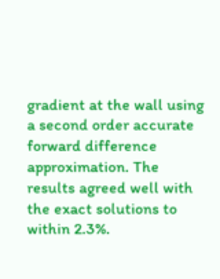gradient at the wall using a second order accurate forward difference approximation. The results agreed well with the exact solutions to within 2.3%.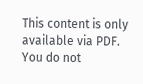This content is only available via PDF.
You do not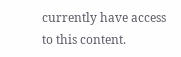currently have access to this content.